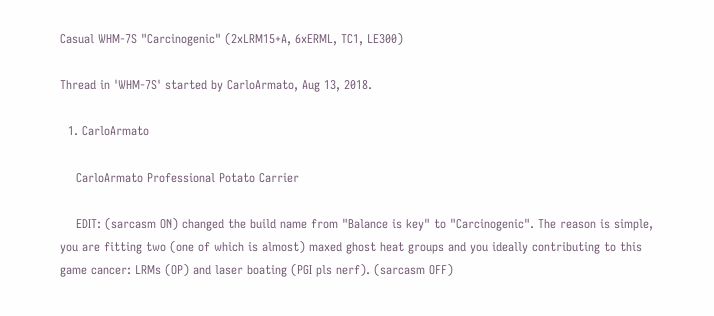Casual WHM-7S "Carcinogenic" (2xLRM15+A, 6xERML, TC1, LE300)

Thread in 'WHM-7S' started by CarloArmato, Aug 13, 2018.

  1. CarloArmato

    CarloArmato Professional Potato Carrier

    EDIT: (sarcasm ON) changed the build name from "Balance is key" to "Carcinogenic". The reason is simple, you are fitting two (one of which is almost) maxed ghost heat groups and you ideally contributing to this game cancer: LRMs (OP) and laser boating (PGI pls nerf). (sarcasm OFF)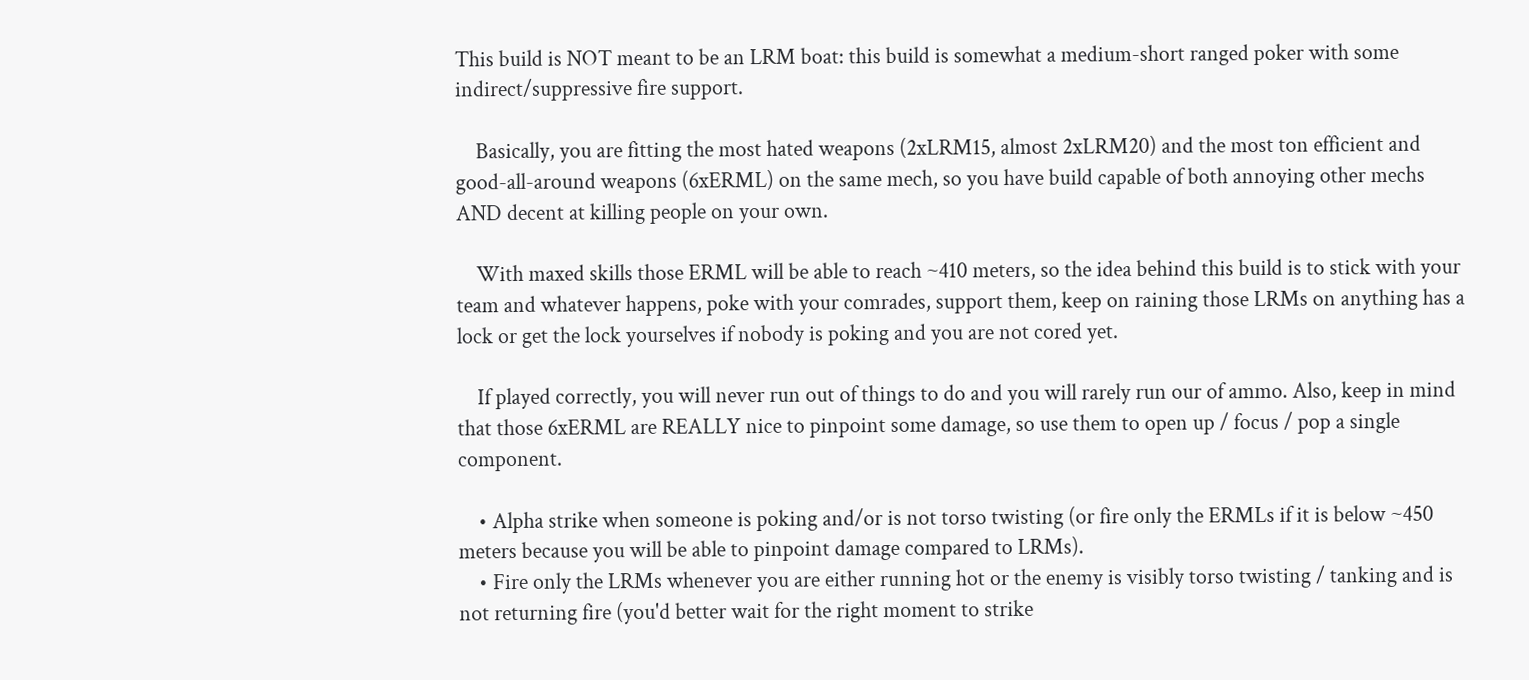This build is NOT meant to be an LRM boat: this build is somewhat a medium-short ranged poker with some indirect/suppressive fire support.

    Basically, you are fitting the most hated weapons (2xLRM15, almost 2xLRM20) and the most ton efficient and good-all-around weapons (6xERML) on the same mech, so you have build capable of both annoying other mechs AND decent at killing people on your own.

    With maxed skills those ERML will be able to reach ~410 meters, so the idea behind this build is to stick with your team and whatever happens, poke with your comrades, support them, keep on raining those LRMs on anything has a lock or get the lock yourselves if nobody is poking and you are not cored yet.

    If played correctly, you will never run out of things to do and you will rarely run our of ammo. Also, keep in mind that those 6xERML are REALLY nice to pinpoint some damage, so use them to open up / focus / pop a single component.

    • Alpha strike when someone is poking and/or is not torso twisting (or fire only the ERMLs if it is below ~450 meters because you will be able to pinpoint damage compared to LRMs).
    • Fire only the LRMs whenever you are either running hot or the enemy is visibly torso twisting / tanking and is not returning fire (you'd better wait for the right moment to strike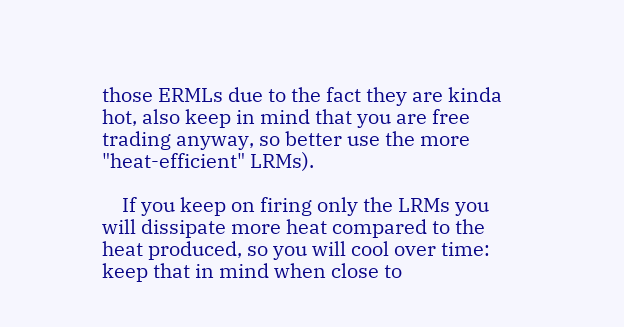those ERMLs due to the fact they are kinda hot, also keep in mind that you are free trading anyway, so better use the more "heat-efficient" LRMs).

    If you keep on firing only the LRMs you will dissipate more heat compared to the heat produced, so you will cool over time: keep that in mind when close to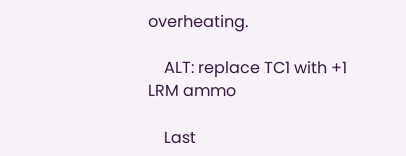overheating.

    ALT: replace TC1 with +1 LRM ammo

    Last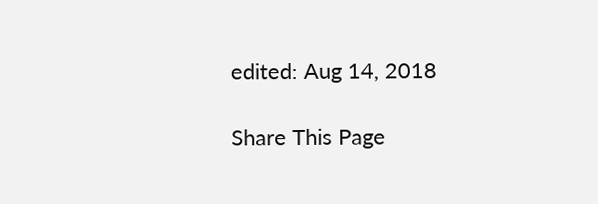edited: Aug 14, 2018

Share This Page